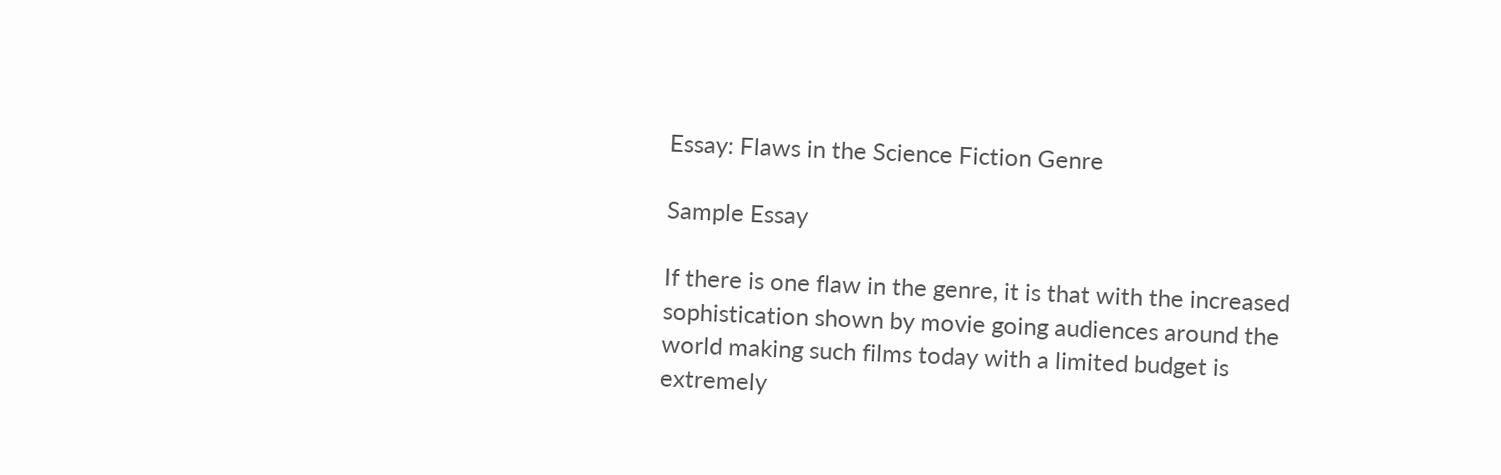Essay: Flaws in the Science Fiction Genre

Sample Essay

If there is one flaw in the genre, it is that with the increased sophistication shown by movie going audiences around the world making such films today with a limited budget is extremely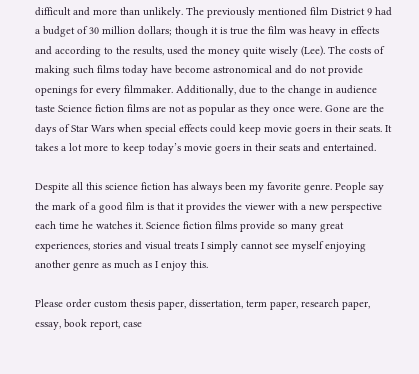difficult and more than unlikely. The previously mentioned film District 9 had a budget of 30 million dollars; though it is true the film was heavy in effects and according to the results, used the money quite wisely (Lee). The costs of making such films today have become astronomical and do not provide openings for every filmmaker. Additionally, due to the change in audience taste Science fiction films are not as popular as they once were. Gone are the days of Star Wars when special effects could keep movie goers in their seats. It takes a lot more to keep today’s movie goers in their seats and entertained.

Despite all this science fiction has always been my favorite genre. People say the mark of a good film is that it provides the viewer with a new perspective each time he watches it. Science fiction films provide so many great experiences, stories and visual treats I simply cannot see myself enjoying another genre as much as I enjoy this.

Please order custom thesis paper, dissertation, term paper, research paper, essay, book report, case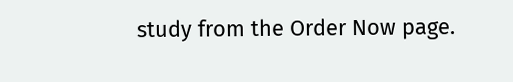study from the Order Now page.